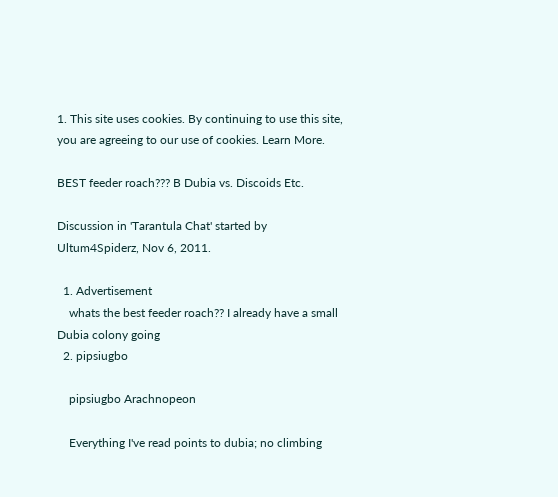1. This site uses cookies. By continuing to use this site, you are agreeing to our use of cookies. Learn More.

BEST feeder roach??? B Dubia vs. Discoids Etc.

Discussion in 'Tarantula Chat' started by Ultum4Spiderz, Nov 6, 2011.

  1. Advertisement
    whats the best feeder roach?? I already have a small Dubia colony going
  2. pipsiugbo

    pipsiugbo Arachnopeon

    Everything I've read points to dubia; no climbing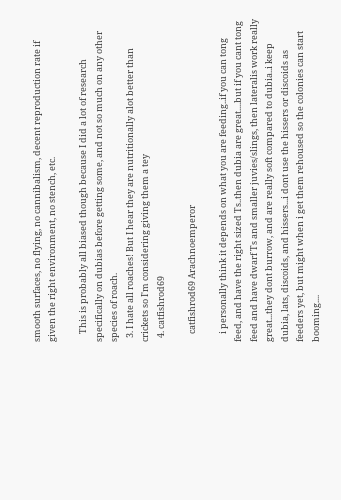smooth surfaces, no flying, no cannibalism, decent reproduction rate if given the right environment, no stench, etc.

    This is probably all biased though because I did a lot of research specifically on dubias before getting some, and not so much on any other species of roach.
  3. I hate all roaches! But I hear they are nutritionally alot better than crickets so I'm considering giving them a tey
  4. catfishrod69

    catfishrod69 Arachnoemperor

    i personally think it depends on what you are feeding..if you can tong feed, and have the right sized Ts..then dubia are great....but if you cant tong feed and have dwarf Ts and smaller juvies/slings, then lateralis work really great...they dont burrow, and are really soft compared to dubia..i keep dubia, lats, discoids, and hissers...i dont use the hissers or discoids as feeders yet, but might when i get them rehoused so the colonies can start booming....